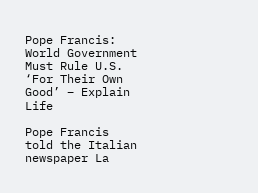Pope Francis: World Government Must Rule U.S. ‘For Their Own Good’ – Explain Life

Pope Francis told the Italian newspaper La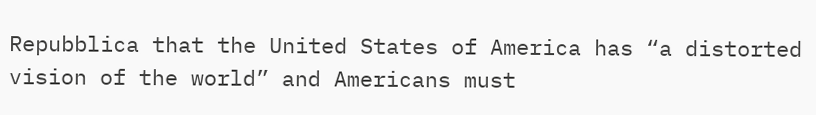Repubblica that the United States of America has “a distorted vision of the world” and Americans must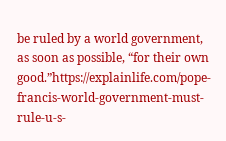be ruled by a world government, as soon as possible, “for their own good.”https://explainlife.com/pope-francis-world-government-must-rule-u-s-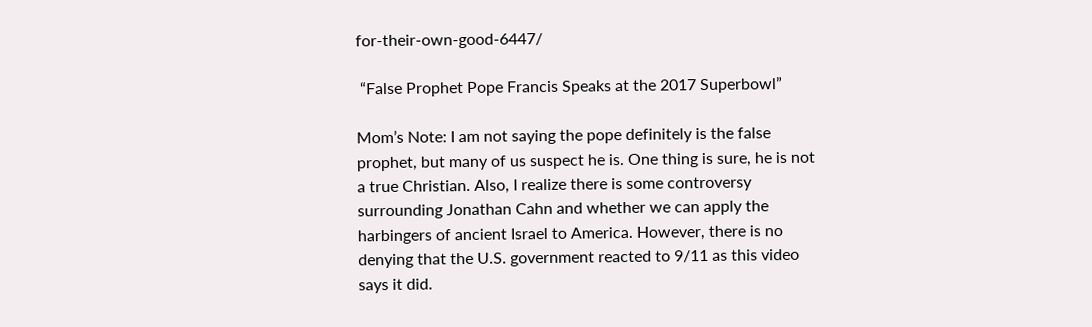for-their-own-good-6447/

 “False Prophet Pope Francis Speaks at the 2017 Superbowl”

Mom’s Note: I am not saying the pope definitely is the false prophet, but many of us suspect he is. One thing is sure, he is not a true Christian. Also, I realize there is some controversy surrounding Jonathan Cahn and whether we can apply the harbingers of ancient Israel to America. However, there is no denying that the U.S. government reacted to 9/11 as this video says it did.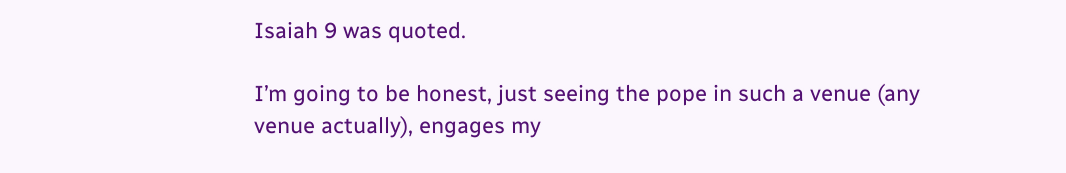Isaiah 9 was quoted.

I’m going to be honest, just seeing the pope in such a venue (any venue actually), engages my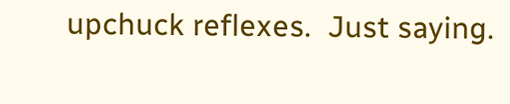upchuck reflexes.  Just saying.